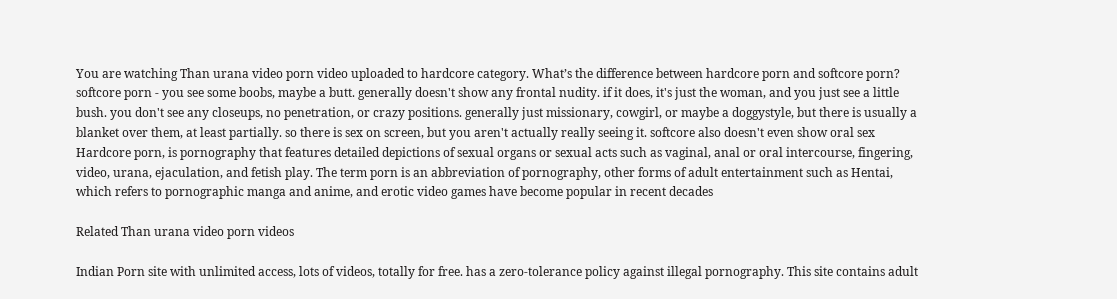You are watching Than urana video porn video uploaded to hardcore category. What’s the difference between hardcore porn and softcore porn? softcore porn - you see some boobs, maybe a butt. generally doesn't show any frontal nudity. if it does, it's just the woman, and you just see a little bush. you don't see any closeups, no penetration, or crazy positions. generally just missionary, cowgirl, or maybe a doggystyle, but there is usually a blanket over them, at least partially. so there is sex on screen, but you aren't actually really seeing it. softcore also doesn't even show oral sex Hardcore porn, is pornography that features detailed depictions of sexual organs or sexual acts such as vaginal, anal or oral intercourse, fingering, video, urana, ejaculation, and fetish play. The term porn is an abbreviation of pornography, other forms of adult entertainment such as Hentai, which refers to pornographic manga and anime, and erotic video games have become popular in recent decades

Related Than urana video porn videos

Indian Porn site with unlimited access, lots of videos, totally for free. has a zero-tolerance policy against illegal pornography. This site contains adult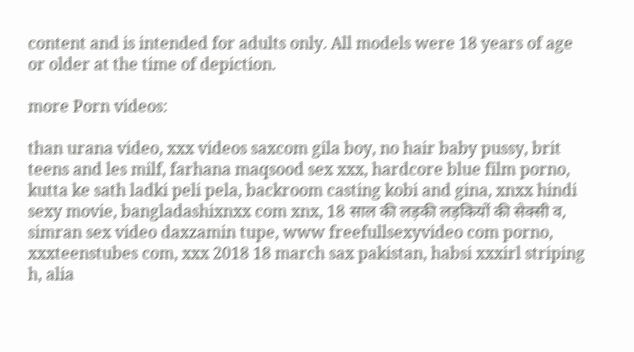content and is intended for adults only. All models were 18 years of age or older at the time of depiction.

more Porn videos:

than urana video, xxx videos saxcom gila boy, no hair baby pussy, brit teens and les milf, farhana maqsood sex xxx, hardcore blue film porno, kutta ke sath ladki peli pela, backroom casting kobi and gina, xnxx hindi sexy movie, bangladashixnxx com xnx, 18 साल की लड़की लड़कियों की सेक्सी व, simran sex video daxzamin tupe, www freefullsexyvideo com porno, xxxteenstubes com, xxx 2018 18 march sax pakistan, habsi xxxirl striping h, alia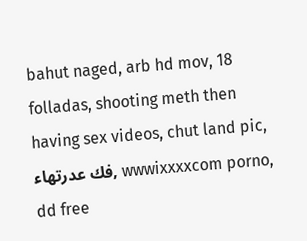bahut naged, arb hd mov, 18 folladas, shooting meth then having sex videos, chut land pic, فك عدرتهاء, wwwixxxxcom porno, dd free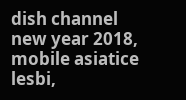dish channel new year 2018, mobile asiatice lesbi,